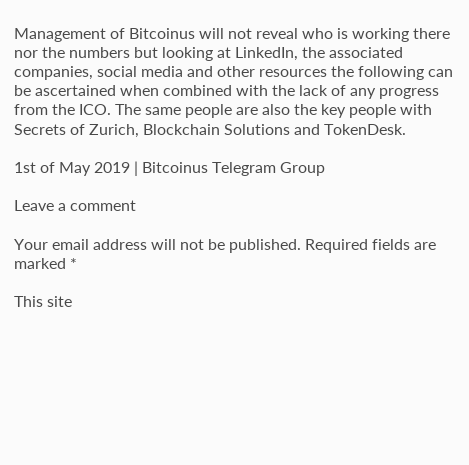Management of Bitcoinus will not reveal who is working there nor the numbers but looking at LinkedIn, the associated companies, social media and other resources the following can be ascertained when combined with the lack of any progress from the ICO. The same people are also the key people with Secrets of Zurich, Blockchain Solutions and TokenDesk.

1st of May 2019 | Bitcoinus Telegram Group

Leave a comment

Your email address will not be published. Required fields are marked *

This site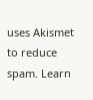uses Akismet to reduce spam. Learn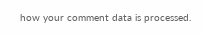how your comment data is processed.